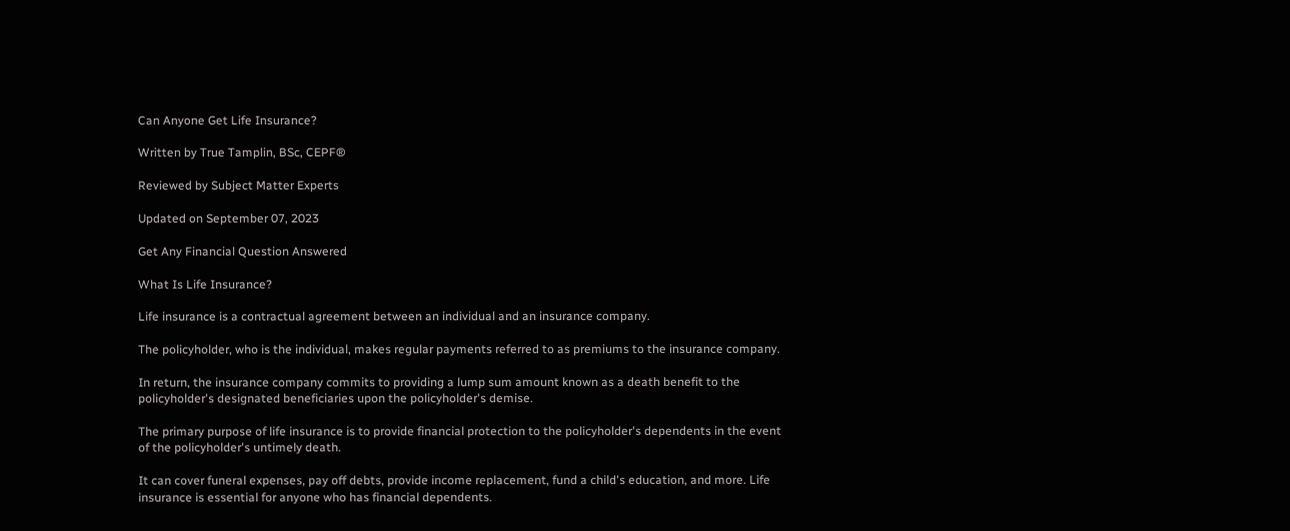Can Anyone Get Life Insurance?

Written by True Tamplin, BSc, CEPF®

Reviewed by Subject Matter Experts

Updated on September 07, 2023

Get Any Financial Question Answered

What Is Life Insurance?

Life insurance is a contractual agreement between an individual and an insurance company.

The policyholder, who is the individual, makes regular payments referred to as premiums to the insurance company.

In return, the insurance company commits to providing a lump sum amount known as a death benefit to the policyholder's designated beneficiaries upon the policyholder's demise.

The primary purpose of life insurance is to provide financial protection to the policyholder's dependents in the event of the policyholder's untimely death.

It can cover funeral expenses, pay off debts, provide income replacement, fund a child's education, and more. Life insurance is essential for anyone who has financial dependents.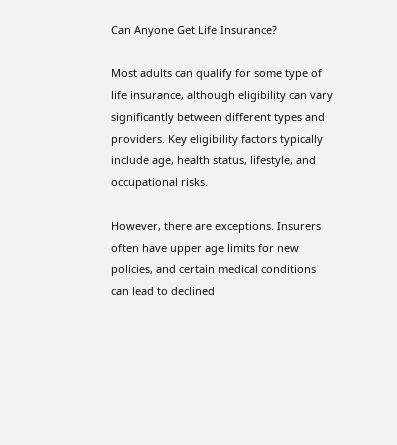Can Anyone Get Life Insurance?

Most adults can qualify for some type of life insurance, although eligibility can vary significantly between different types and providers. Key eligibility factors typically include age, health status, lifestyle, and occupational risks.

However, there are exceptions. Insurers often have upper age limits for new policies, and certain medical conditions can lead to declined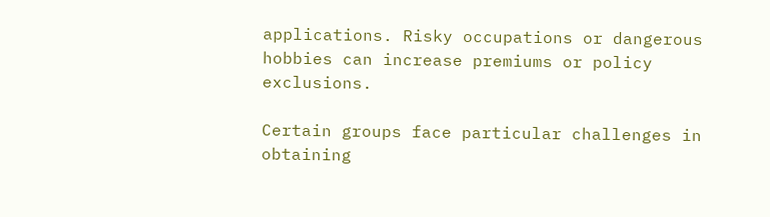applications. Risky occupations or dangerous hobbies can increase premiums or policy exclusions.

Certain groups face particular challenges in obtaining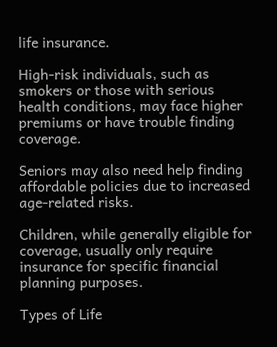life insurance.

High-risk individuals, such as smokers or those with serious health conditions, may face higher premiums or have trouble finding coverage.

Seniors may also need help finding affordable policies due to increased age-related risks.

Children, while generally eligible for coverage, usually only require insurance for specific financial planning purposes.

Types of Life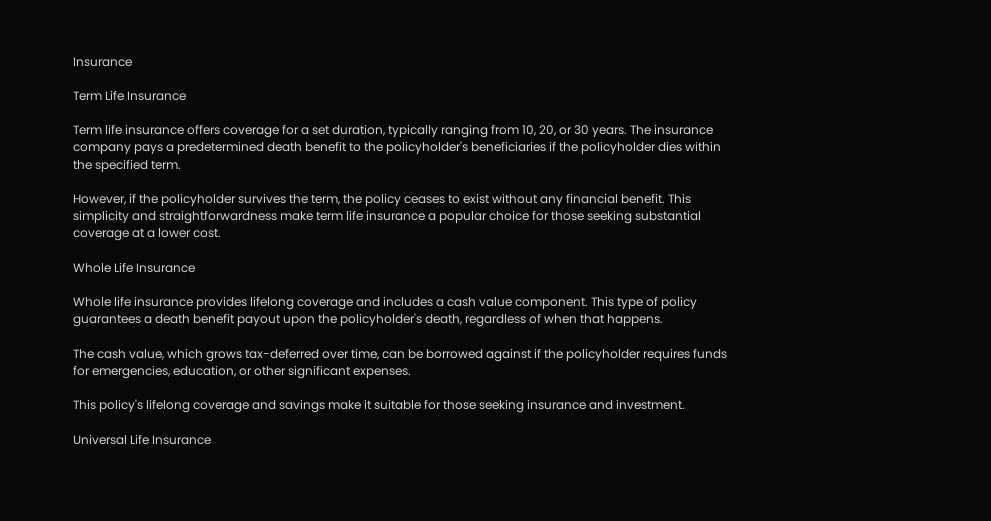Insurance

Term Life Insurance

Term life insurance offers coverage for a set duration, typically ranging from 10, 20, or 30 years. The insurance company pays a predetermined death benefit to the policyholder's beneficiaries if the policyholder dies within the specified term.

However, if the policyholder survives the term, the policy ceases to exist without any financial benefit. This simplicity and straightforwardness make term life insurance a popular choice for those seeking substantial coverage at a lower cost.

Whole Life Insurance

Whole life insurance provides lifelong coverage and includes a cash value component. This type of policy guarantees a death benefit payout upon the policyholder's death, regardless of when that happens.

The cash value, which grows tax-deferred over time, can be borrowed against if the policyholder requires funds for emergencies, education, or other significant expenses.

This policy's lifelong coverage and savings make it suitable for those seeking insurance and investment.

Universal Life Insurance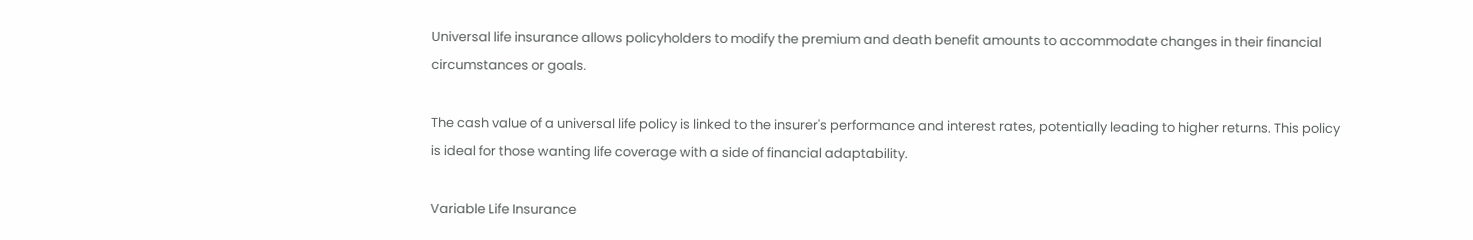Universal life insurance allows policyholders to modify the premium and death benefit amounts to accommodate changes in their financial circumstances or goals.

The cash value of a universal life policy is linked to the insurer's performance and interest rates, potentially leading to higher returns. This policy is ideal for those wanting life coverage with a side of financial adaptability.

Variable Life Insurance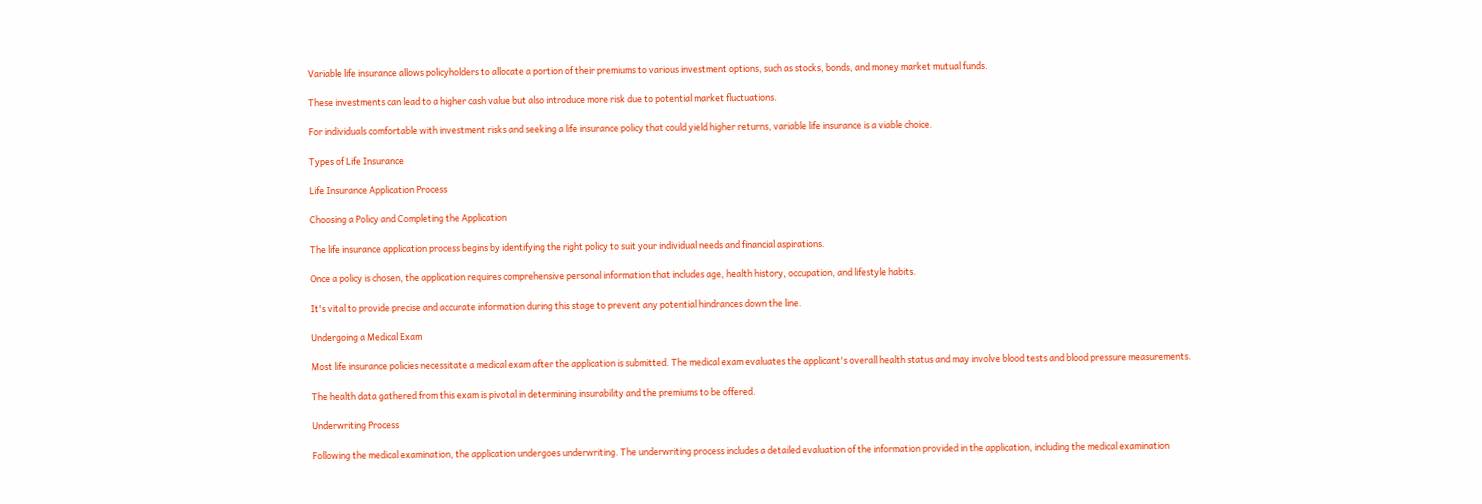Variable life insurance allows policyholders to allocate a portion of their premiums to various investment options, such as stocks, bonds, and money market mutual funds.

These investments can lead to a higher cash value but also introduce more risk due to potential market fluctuations.

For individuals comfortable with investment risks and seeking a life insurance policy that could yield higher returns, variable life insurance is a viable choice.

Types of Life Insurance

Life Insurance Application Process

Choosing a Policy and Completing the Application

The life insurance application process begins by identifying the right policy to suit your individual needs and financial aspirations.

Once a policy is chosen, the application requires comprehensive personal information that includes age, health history, occupation, and lifestyle habits.

It's vital to provide precise and accurate information during this stage to prevent any potential hindrances down the line.

Undergoing a Medical Exam

Most life insurance policies necessitate a medical exam after the application is submitted. The medical exam evaluates the applicant's overall health status and may involve blood tests and blood pressure measurements.

The health data gathered from this exam is pivotal in determining insurability and the premiums to be offered.

Underwriting Process

Following the medical examination, the application undergoes underwriting. The underwriting process includes a detailed evaluation of the information provided in the application, including the medical examination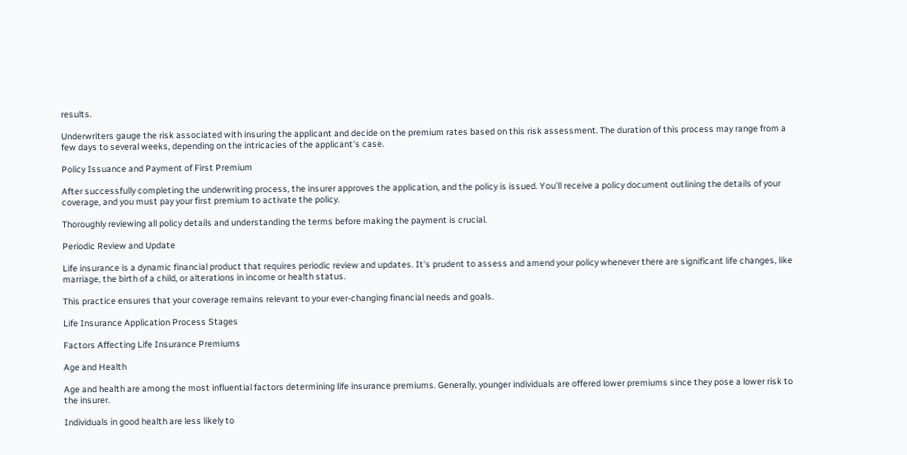results.

Underwriters gauge the risk associated with insuring the applicant and decide on the premium rates based on this risk assessment. The duration of this process may range from a few days to several weeks, depending on the intricacies of the applicant's case.

Policy Issuance and Payment of First Premium

After successfully completing the underwriting process, the insurer approves the application, and the policy is issued. You'll receive a policy document outlining the details of your coverage, and you must pay your first premium to activate the policy.

Thoroughly reviewing all policy details and understanding the terms before making the payment is crucial.

Periodic Review and Update

Life insurance is a dynamic financial product that requires periodic review and updates. It's prudent to assess and amend your policy whenever there are significant life changes, like marriage, the birth of a child, or alterations in income or health status.

This practice ensures that your coverage remains relevant to your ever-changing financial needs and goals.

Life Insurance Application Process Stages

Factors Affecting Life Insurance Premiums

Age and Health

Age and health are among the most influential factors determining life insurance premiums. Generally, younger individuals are offered lower premiums since they pose a lower risk to the insurer.

Individuals in good health are less likely to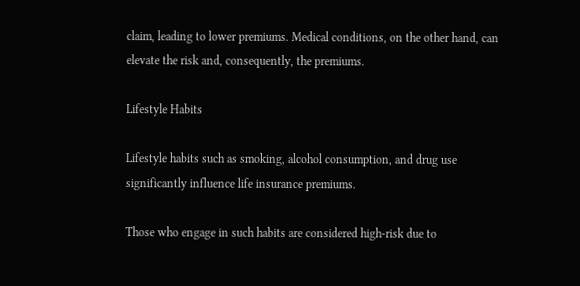claim, leading to lower premiums. Medical conditions, on the other hand, can elevate the risk and, consequently, the premiums.

Lifestyle Habits

Lifestyle habits such as smoking, alcohol consumption, and drug use significantly influence life insurance premiums.

Those who engage in such habits are considered high-risk due to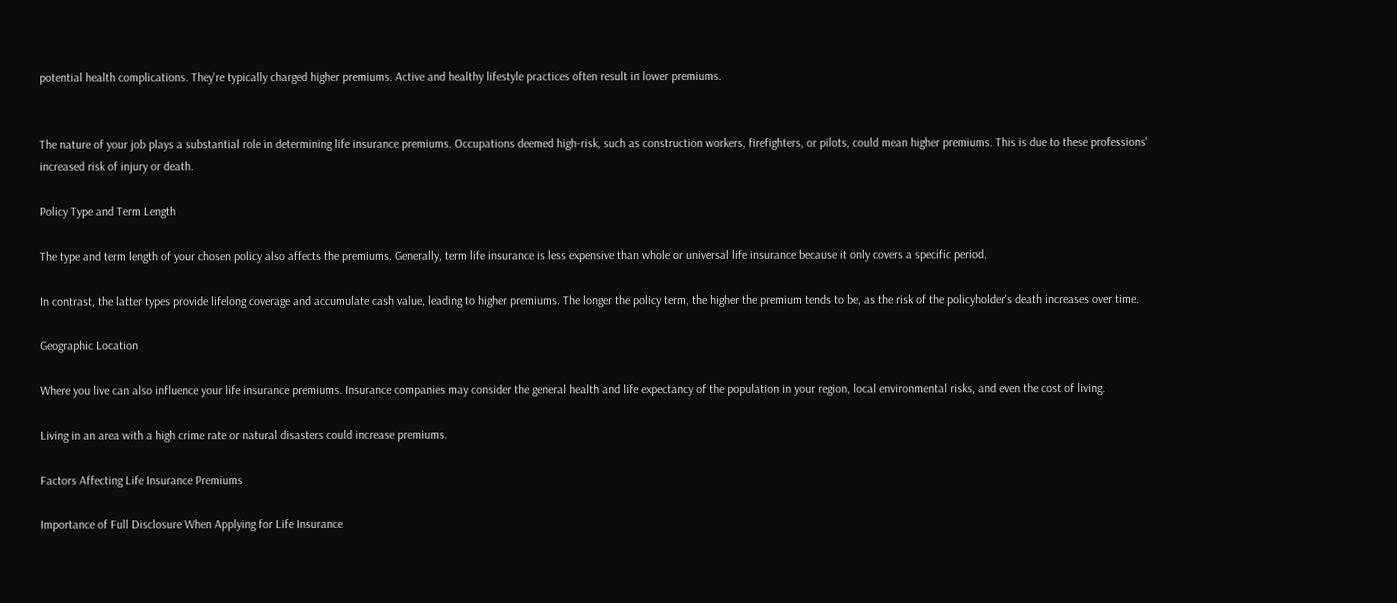potential health complications. They're typically charged higher premiums. Active and healthy lifestyle practices often result in lower premiums.


The nature of your job plays a substantial role in determining life insurance premiums. Occupations deemed high-risk, such as construction workers, firefighters, or pilots, could mean higher premiums. This is due to these professions' increased risk of injury or death.

Policy Type and Term Length

The type and term length of your chosen policy also affects the premiums. Generally, term life insurance is less expensive than whole or universal life insurance because it only covers a specific period.

In contrast, the latter types provide lifelong coverage and accumulate cash value, leading to higher premiums. The longer the policy term, the higher the premium tends to be, as the risk of the policyholder's death increases over time.

Geographic Location

Where you live can also influence your life insurance premiums. Insurance companies may consider the general health and life expectancy of the population in your region, local environmental risks, and even the cost of living.

Living in an area with a high crime rate or natural disasters could increase premiums.

Factors Affecting Life Insurance Premiums

Importance of Full Disclosure When Applying for Life Insurance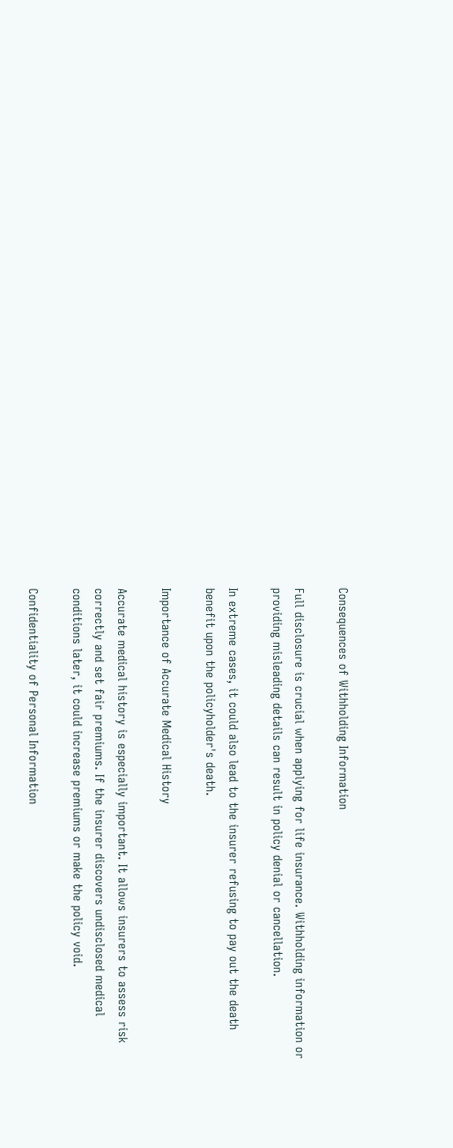Consequences of Withholding Information

Full disclosure is crucial when applying for life insurance. Withholding information or providing misleading details can result in policy denial or cancellation.

In extreme cases, it could also lead to the insurer refusing to pay out the death benefit upon the policyholder's death.

Importance of Accurate Medical History

Accurate medical history is especially important. It allows insurers to assess risk correctly and set fair premiums. If the insurer discovers undisclosed medical conditions later, it could increase premiums or make the policy void.

Confidentiality of Personal Information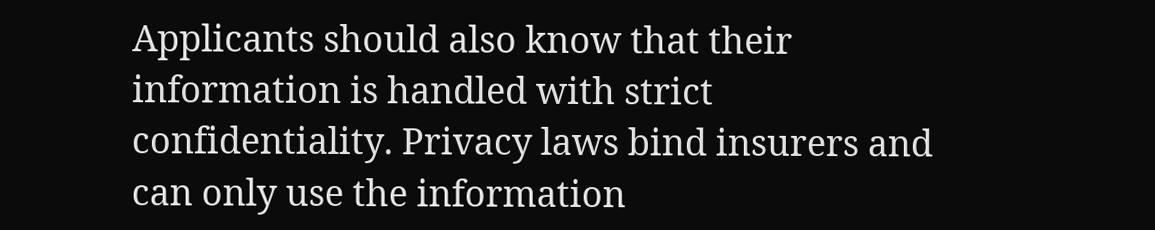Applicants should also know that their information is handled with strict confidentiality. Privacy laws bind insurers and can only use the information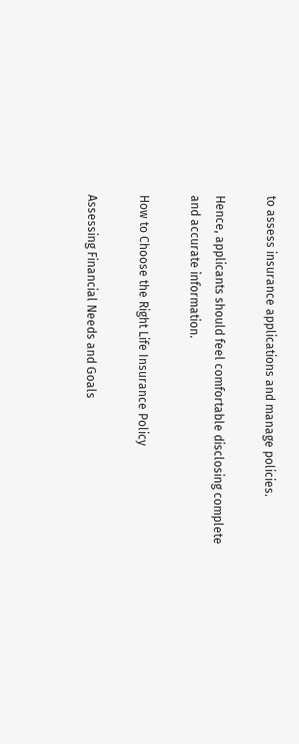to assess insurance applications and manage policies.

Hence, applicants should feel comfortable disclosing complete and accurate information.

How to Choose the Right Life Insurance Policy

Assessing Financial Needs and Goals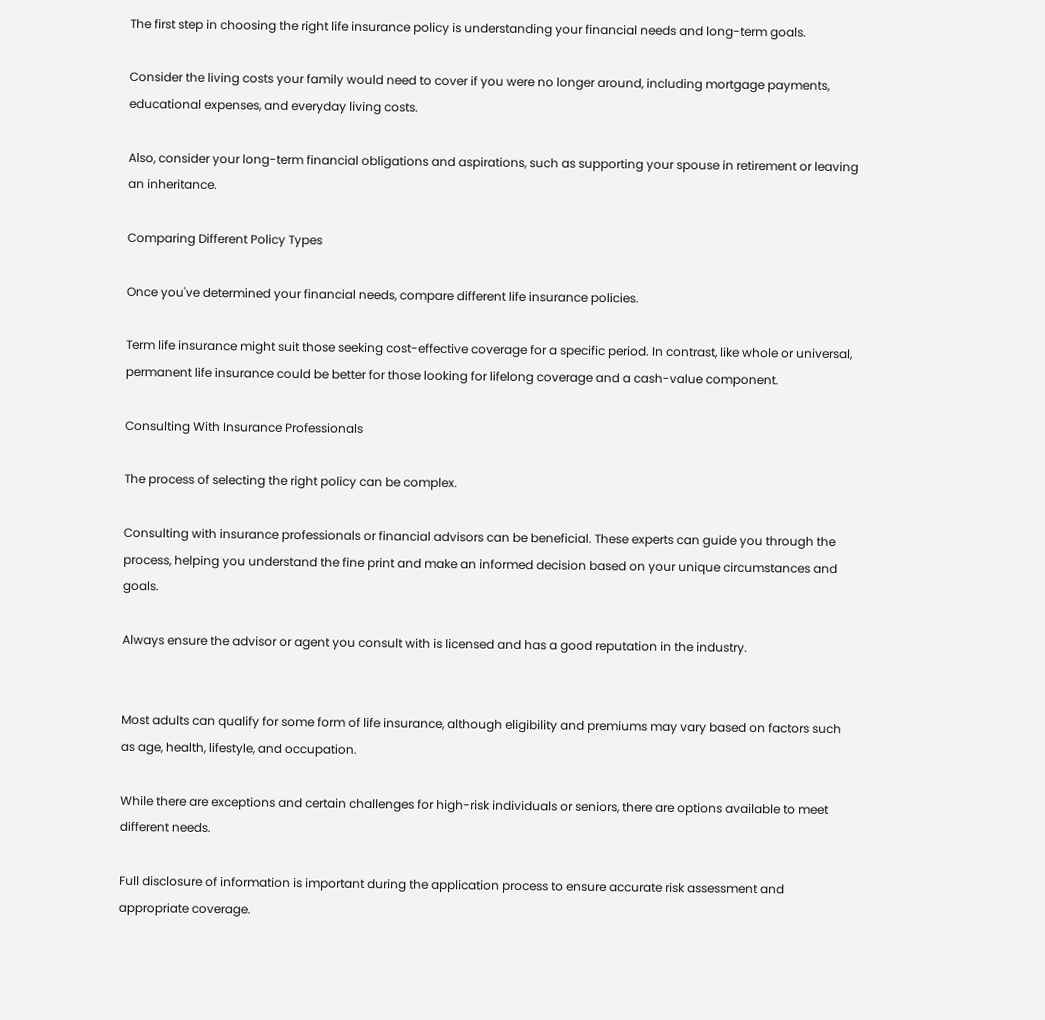The first step in choosing the right life insurance policy is understanding your financial needs and long-term goals.

Consider the living costs your family would need to cover if you were no longer around, including mortgage payments, educational expenses, and everyday living costs.

Also, consider your long-term financial obligations and aspirations, such as supporting your spouse in retirement or leaving an inheritance.

Comparing Different Policy Types

Once you've determined your financial needs, compare different life insurance policies.

Term life insurance might suit those seeking cost-effective coverage for a specific period. In contrast, like whole or universal, permanent life insurance could be better for those looking for lifelong coverage and a cash-value component.

Consulting With Insurance Professionals

The process of selecting the right policy can be complex.

Consulting with insurance professionals or financial advisors can be beneficial. These experts can guide you through the process, helping you understand the fine print and make an informed decision based on your unique circumstances and goals.

Always ensure the advisor or agent you consult with is licensed and has a good reputation in the industry.


Most adults can qualify for some form of life insurance, although eligibility and premiums may vary based on factors such as age, health, lifestyle, and occupation.

While there are exceptions and certain challenges for high-risk individuals or seniors, there are options available to meet different needs.

Full disclosure of information is important during the application process to ensure accurate risk assessment and appropriate coverage.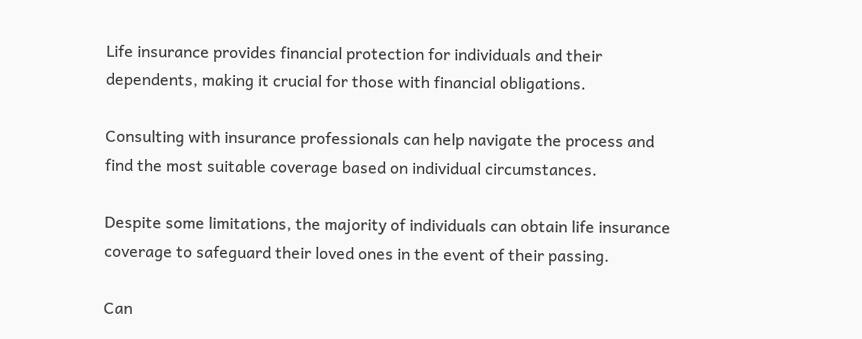Life insurance provides financial protection for individuals and their dependents, making it crucial for those with financial obligations.

Consulting with insurance professionals can help navigate the process and find the most suitable coverage based on individual circumstances.

Despite some limitations, the majority of individuals can obtain life insurance coverage to safeguard their loved ones in the event of their passing.

Can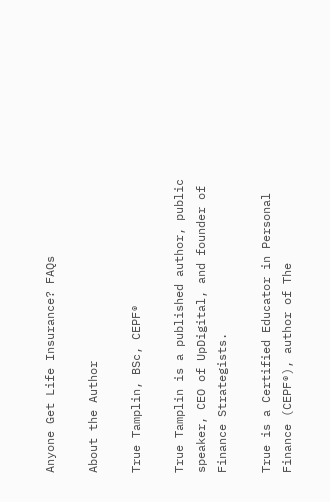Anyone Get Life Insurance? FAQs

About the Author

True Tamplin, BSc, CEPF®

True Tamplin is a published author, public speaker, CEO of UpDigital, and founder of Finance Strategists.

True is a Certified Educator in Personal Finance (CEPF®), author of The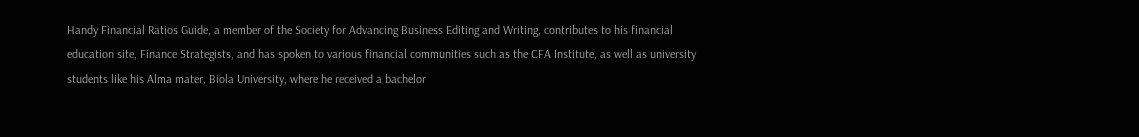Handy Financial Ratios Guide, a member of the Society for Advancing Business Editing and Writing, contributes to his financial education site, Finance Strategists, and has spoken to various financial communities such as the CFA Institute, as well as university students like his Alma mater, Biola University, where he received a bachelor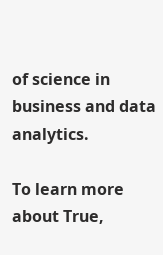of science in business and data analytics.

To learn more about True,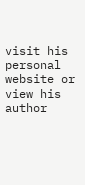visit his personal website or view his author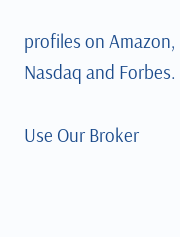profiles on Amazon, Nasdaq and Forbes.

Use Our Broker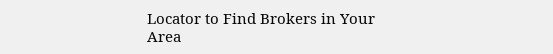Locator to Find Brokers in Your Area